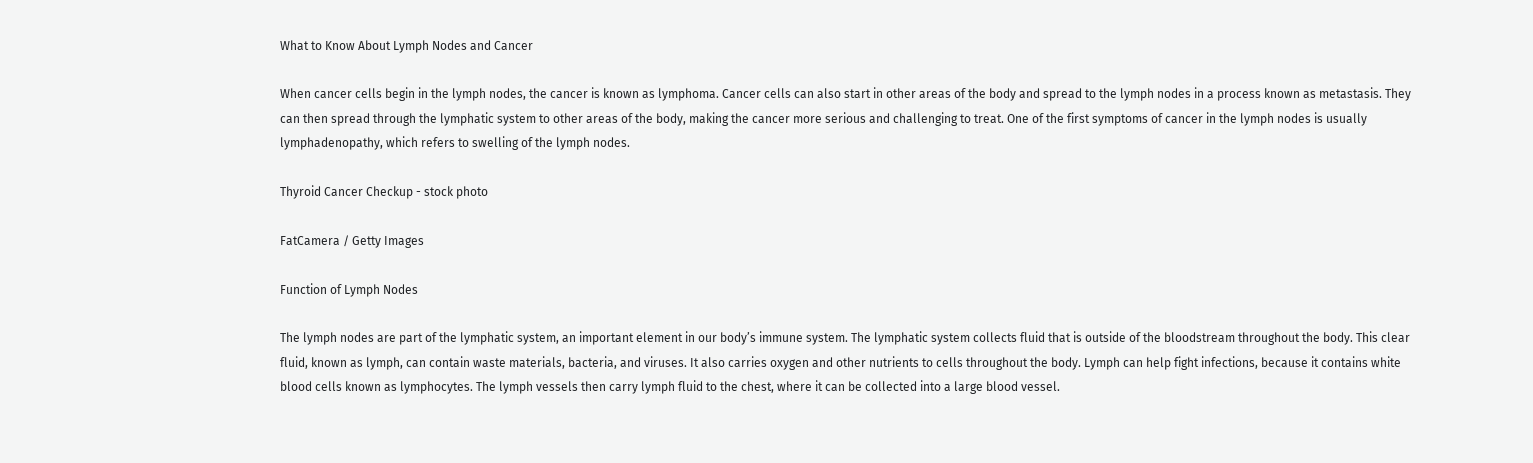What to Know About Lymph Nodes and Cancer

When cancer cells begin in the lymph nodes, the cancer is known as lymphoma. Cancer cells can also start in other areas of the body and spread to the lymph nodes in a process known as metastasis. They can then spread through the lymphatic system to other areas of the body, making the cancer more serious and challenging to treat. One of the first symptoms of cancer in the lymph nodes is usually lymphadenopathy, which refers to swelling of the lymph nodes.

Thyroid Cancer Checkup - stock photo

FatCamera / Getty Images

Function of Lymph Nodes

The lymph nodes are part of the lymphatic system, an important element in our body’s immune system. The lymphatic system collects fluid that is outside of the bloodstream throughout the body. This clear fluid, known as lymph, can contain waste materials, bacteria, and viruses. It also carries oxygen and other nutrients to cells throughout the body. Lymph can help fight infections, because it contains white blood cells known as lymphocytes. The lymph vessels then carry lymph fluid to the chest, where it can be collected into a large blood vessel.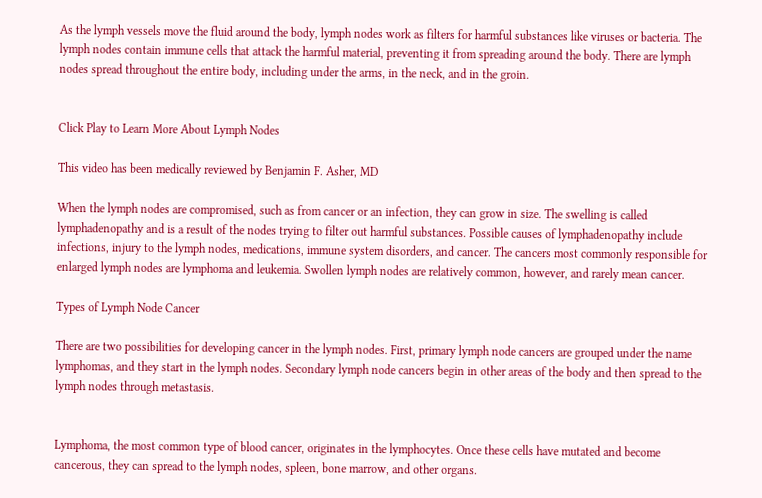As the lymph vessels move the fluid around the body, lymph nodes work as filters for harmful substances like viruses or bacteria. The lymph nodes contain immune cells that attack the harmful material, preventing it from spreading around the body. There are lymph nodes spread throughout the entire body, including under the arms, in the neck, and in the groin.


Click Play to Learn More About Lymph Nodes

This video has been medically reviewed by Benjamin F. Asher, MD

When the lymph nodes are compromised, such as from cancer or an infection, they can grow in size. The swelling is called lymphadenopathy and is a result of the nodes trying to filter out harmful substances. Possible causes of lymphadenopathy include infections, injury to the lymph nodes, medications, immune system disorders, and cancer. The cancers most commonly responsible for enlarged lymph nodes are lymphoma and leukemia. Swollen lymph nodes are relatively common, however, and rarely mean cancer.

Types of Lymph Node Cancer

There are two possibilities for developing cancer in the lymph nodes. First, primary lymph node cancers are grouped under the name lymphomas, and they start in the lymph nodes. Secondary lymph node cancers begin in other areas of the body and then spread to the lymph nodes through metastasis.


Lymphoma, the most common type of blood cancer, originates in the lymphocytes. Once these cells have mutated and become cancerous, they can spread to the lymph nodes, spleen, bone marrow, and other organs.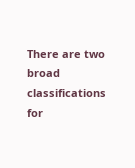There are two broad classifications for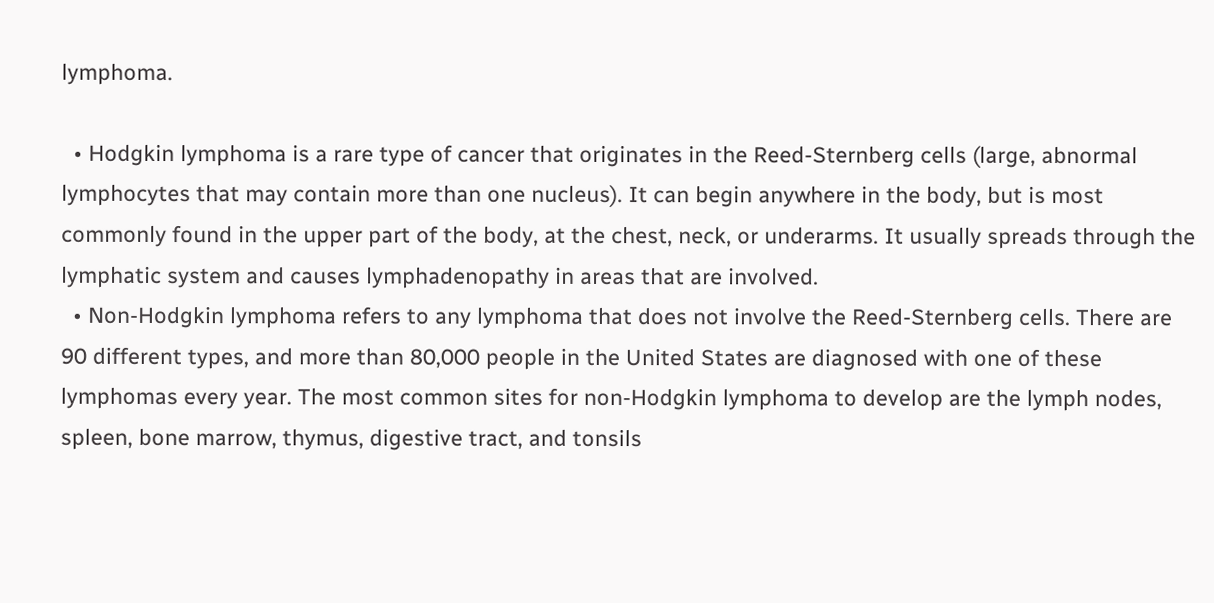lymphoma.

  • Hodgkin lymphoma is a rare type of cancer that originates in the Reed-Sternberg cells (large, abnormal lymphocytes that may contain more than one nucleus). It can begin anywhere in the body, but is most commonly found in the upper part of the body, at the chest, neck, or underarms. It usually spreads through the lymphatic system and causes lymphadenopathy in areas that are involved.
  • Non-Hodgkin lymphoma refers to any lymphoma that does not involve the Reed-Sternberg cells. There are 90 different types, and more than 80,000 people in the United States are diagnosed with one of these lymphomas every year. The most common sites for non-Hodgkin lymphoma to develop are the lymph nodes, spleen, bone marrow, thymus, digestive tract, and tonsils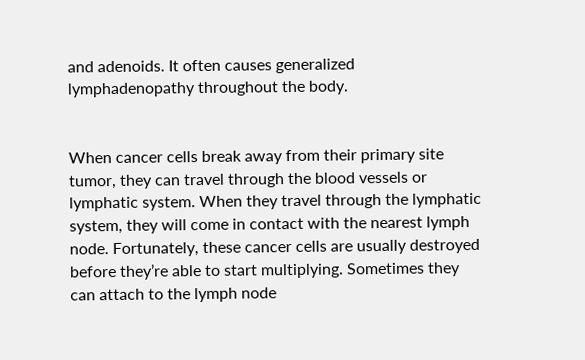and adenoids. It often causes generalized lymphadenopathy throughout the body.


When cancer cells break away from their primary site tumor, they can travel through the blood vessels or lymphatic system. When they travel through the lymphatic system, they will come in contact with the nearest lymph node. Fortunately, these cancer cells are usually destroyed before they’re able to start multiplying. Sometimes they can attach to the lymph node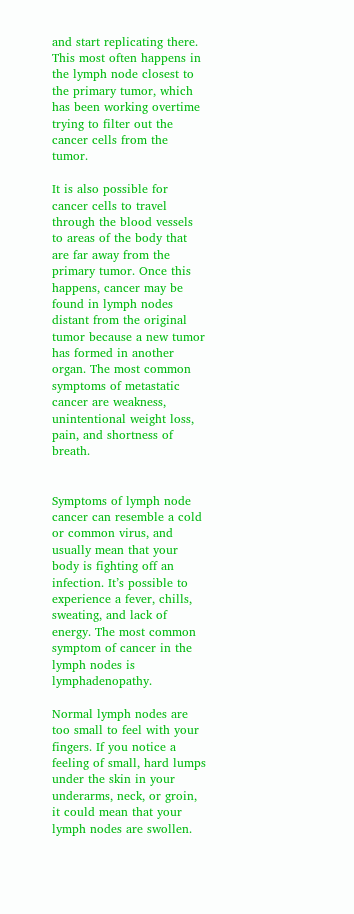and start replicating there. This most often happens in the lymph node closest to the primary tumor, which has been working overtime trying to filter out the cancer cells from the tumor.

It is also possible for cancer cells to travel through the blood vessels to areas of the body that are far away from the primary tumor. Once this happens, cancer may be found in lymph nodes distant from the original tumor because a new tumor has formed in another organ. The most common symptoms of metastatic cancer are weakness, unintentional weight loss, pain, and shortness of breath.


Symptoms of lymph node cancer can resemble a cold or common virus, and usually mean that your body is fighting off an infection. It’s possible to experience a fever, chills, sweating, and lack of energy. The most common symptom of cancer in the lymph nodes is lymphadenopathy.

Normal lymph nodes are too small to feel with your fingers. If you notice a feeling of small, hard lumps under the skin in your underarms, neck, or groin, it could mean that your lymph nodes are swollen.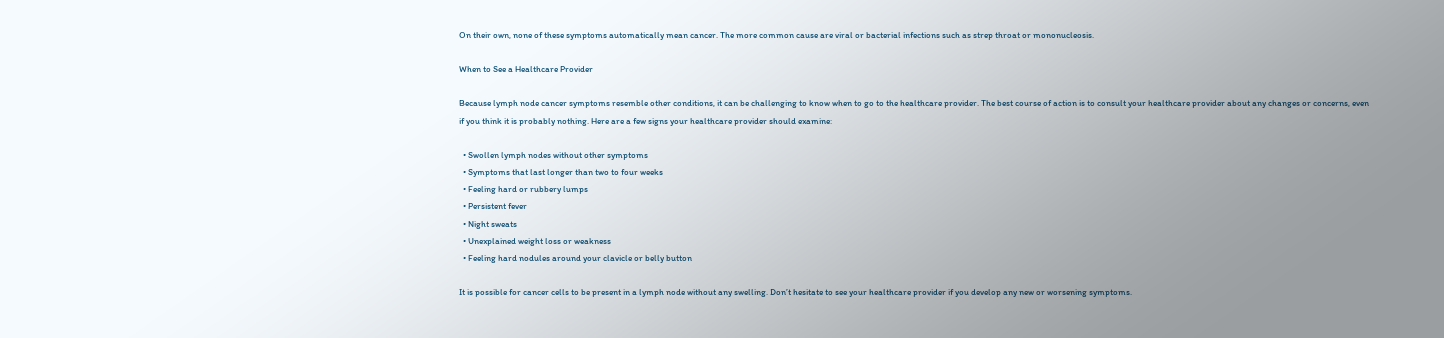On their own, none of these symptoms automatically mean cancer. The more common cause are viral or bacterial infections such as strep throat or mononucleosis.

When to See a Healthcare Provider

Because lymph node cancer symptoms resemble other conditions, it can be challenging to know when to go to the healthcare provider. The best course of action is to consult your healthcare provider about any changes or concerns, even if you think it is probably nothing. Here are a few signs your healthcare provider should examine:

  • Swollen lymph nodes without other symptoms
  • Symptoms that last longer than two to four weeks
  • Feeling hard or rubbery lumps
  • Persistent fever
  • Night sweats
  • Unexplained weight loss or weakness
  • Feeling hard nodules around your clavicle or belly button

It is possible for cancer cells to be present in a lymph node without any swelling. Don’t hesitate to see your healthcare provider if you develop any new or worsening symptoms.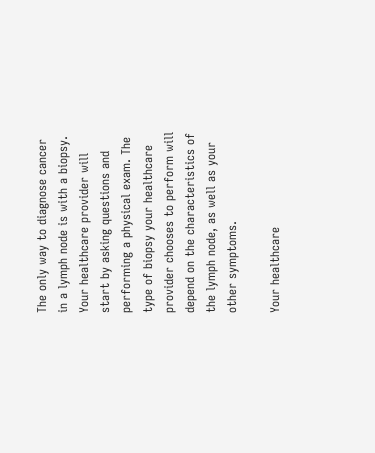The only way to diagnose cancer in a lymph node is with a biopsy. Your healthcare provider will start by asking questions and performing a physical exam. The type of biopsy your healthcare provider chooses to perform will depend on the characteristics of the lymph node, as well as your other symptoms.

Your healthcare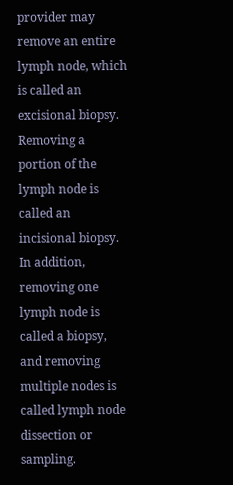provider may remove an entire lymph node, which is called an excisional biopsy. Removing a portion of the lymph node is called an incisional biopsy. In addition, removing one lymph node is called a biopsy, and removing multiple nodes is called lymph node dissection or sampling.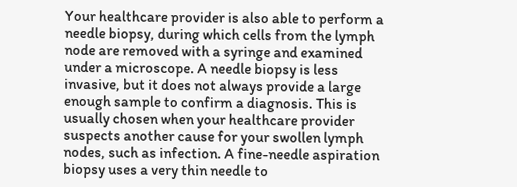Your healthcare provider is also able to perform a needle biopsy, during which cells from the lymph node are removed with a syringe and examined under a microscope. A needle biopsy is less invasive, but it does not always provide a large enough sample to confirm a diagnosis. This is usually chosen when your healthcare provider suspects another cause for your swollen lymph nodes, such as infection. A fine-needle aspiration biopsy uses a very thin needle to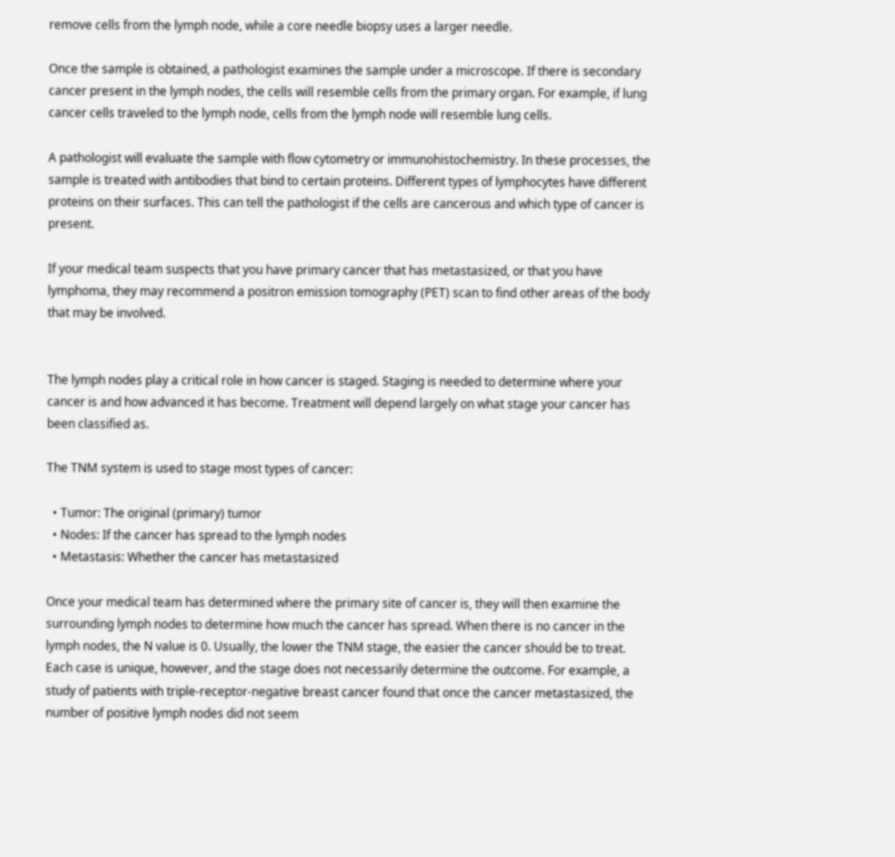remove cells from the lymph node, while a core needle biopsy uses a larger needle.

Once the sample is obtained, a pathologist examines the sample under a microscope. If there is secondary cancer present in the lymph nodes, the cells will resemble cells from the primary organ. For example, if lung cancer cells traveled to the lymph node, cells from the lymph node will resemble lung cells.

A pathologist will evaluate the sample with flow cytometry or immunohistochemistry. In these processes, the sample is treated with antibodies that bind to certain proteins. Different types of lymphocytes have different proteins on their surfaces. This can tell the pathologist if the cells are cancerous and which type of cancer is present.

If your medical team suspects that you have primary cancer that has metastasized, or that you have lymphoma, they may recommend a positron emission tomography (PET) scan to find other areas of the body that may be involved.


The lymph nodes play a critical role in how cancer is staged. Staging is needed to determine where your cancer is and how advanced it has become. Treatment will depend largely on what stage your cancer has been classified as.

The TNM system is used to stage most types of cancer:

  • Tumor: The original (primary) tumor
  • Nodes: If the cancer has spread to the lymph nodes
  • Metastasis: Whether the cancer has metastasized

Once your medical team has determined where the primary site of cancer is, they will then examine the surrounding lymph nodes to determine how much the cancer has spread. When there is no cancer in the lymph nodes, the N value is 0. Usually, the lower the TNM stage, the easier the cancer should be to treat. Each case is unique, however, and the stage does not necessarily determine the outcome. For example, a study of patients with triple-receptor-negative breast cancer found that once the cancer metastasized, the number of positive lymph nodes did not seem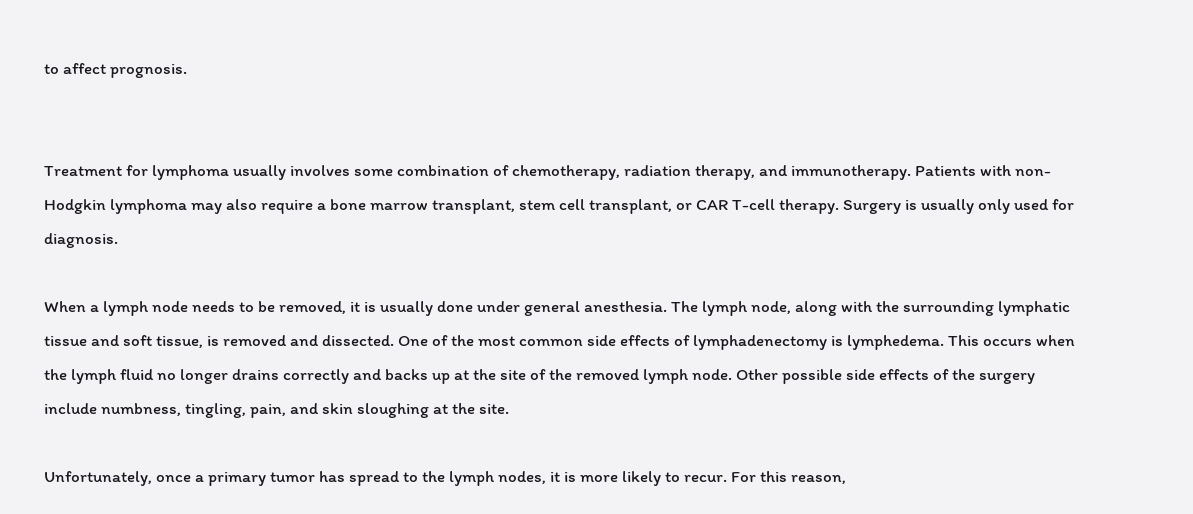to affect prognosis.


Treatment for lymphoma usually involves some combination of chemotherapy, radiation therapy, and immunotherapy. Patients with non-Hodgkin lymphoma may also require a bone marrow transplant, stem cell transplant, or CAR T-cell therapy. Surgery is usually only used for diagnosis.

When a lymph node needs to be removed, it is usually done under general anesthesia. The lymph node, along with the surrounding lymphatic tissue and soft tissue, is removed and dissected. One of the most common side effects of lymphadenectomy is lymphedema. This occurs when the lymph fluid no longer drains correctly and backs up at the site of the removed lymph node. Other possible side effects of the surgery include numbness, tingling, pain, and skin sloughing at the site.

Unfortunately, once a primary tumor has spread to the lymph nodes, it is more likely to recur. For this reason,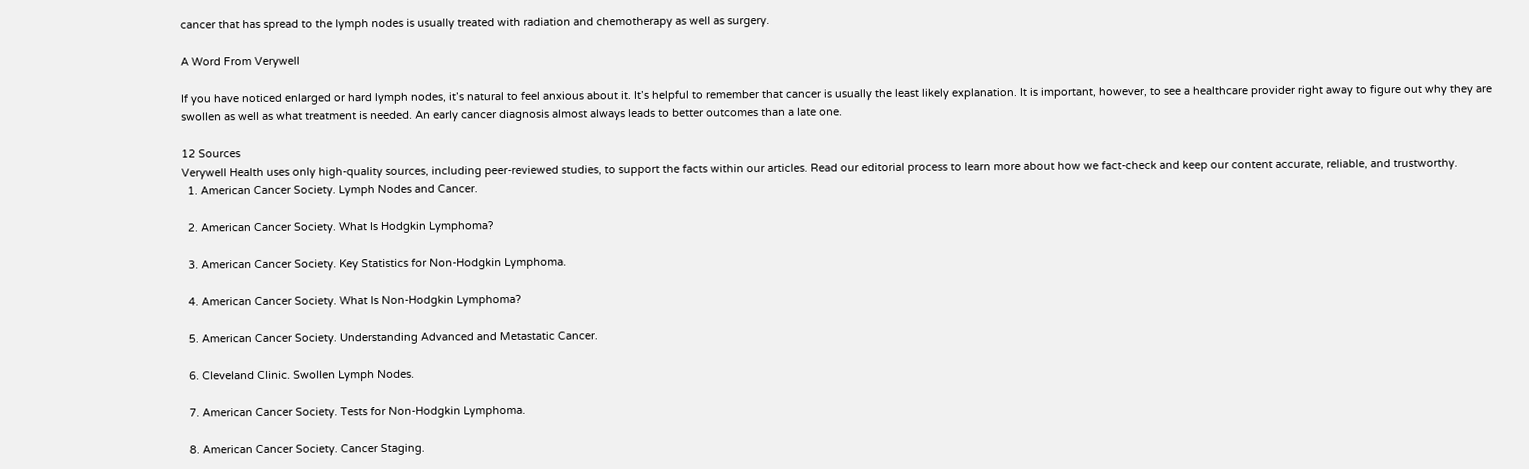cancer that has spread to the lymph nodes is usually treated with radiation and chemotherapy as well as surgery.

A Word From Verywell

If you have noticed enlarged or hard lymph nodes, it’s natural to feel anxious about it. It’s helpful to remember that cancer is usually the least likely explanation. It is important, however, to see a healthcare provider right away to figure out why they are swollen as well as what treatment is needed. An early cancer diagnosis almost always leads to better outcomes than a late one.

12 Sources
Verywell Health uses only high-quality sources, including peer-reviewed studies, to support the facts within our articles. Read our editorial process to learn more about how we fact-check and keep our content accurate, reliable, and trustworthy.
  1. American Cancer Society. Lymph Nodes and Cancer.

  2. American Cancer Society. What Is Hodgkin Lymphoma?

  3. American Cancer Society. Key Statistics for Non-Hodgkin Lymphoma.

  4. American Cancer Society. What Is Non-Hodgkin Lymphoma?

  5. American Cancer Society. Understanding Advanced and Metastatic Cancer.

  6. Cleveland Clinic. Swollen Lymph Nodes.

  7. American Cancer Society. Tests for Non-Hodgkin Lymphoma.

  8. American Cancer Society. Cancer Staging.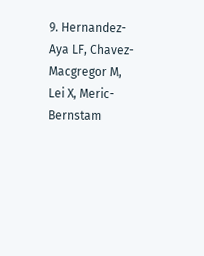9. Hernandez-Aya LF, Chavez-Macgregor M, Lei X, Meric-Bernstam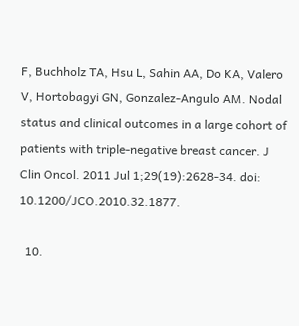F, Buchholz TA, Hsu L, Sahin AA, Do KA, Valero V, Hortobagyi GN, Gonzalez-Angulo AM. Nodal status and clinical outcomes in a large cohort of patients with triple-negative breast cancer. J Clin Oncol. 2011 Jul 1;29(19):2628-34. doi: 10.1200/JCO.2010.32.1877.

  10.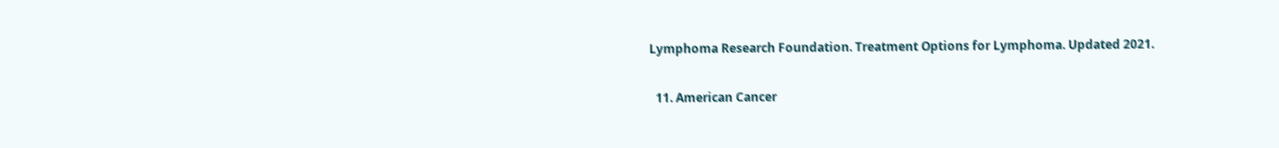Lymphoma Research Foundation. Treatment Options for Lymphoma. Updated 2021.

  11. American Cancer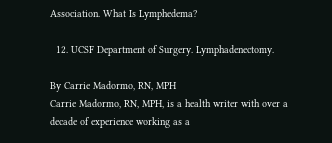Association. What Is Lymphedema?

  12. UCSF Department of Surgery. Lymphadenectomy.

By Carrie Madormo, RN, MPH
Carrie Madormo, RN, MPH, is a health writer with over a decade of experience working as a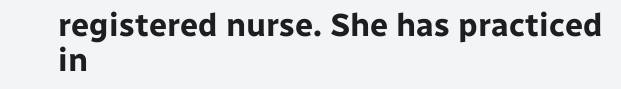registered nurse. She has practiced in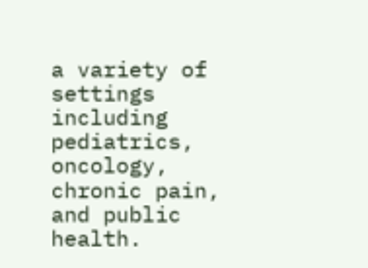a variety of settings including pediatrics, oncology, chronic pain, and public health.